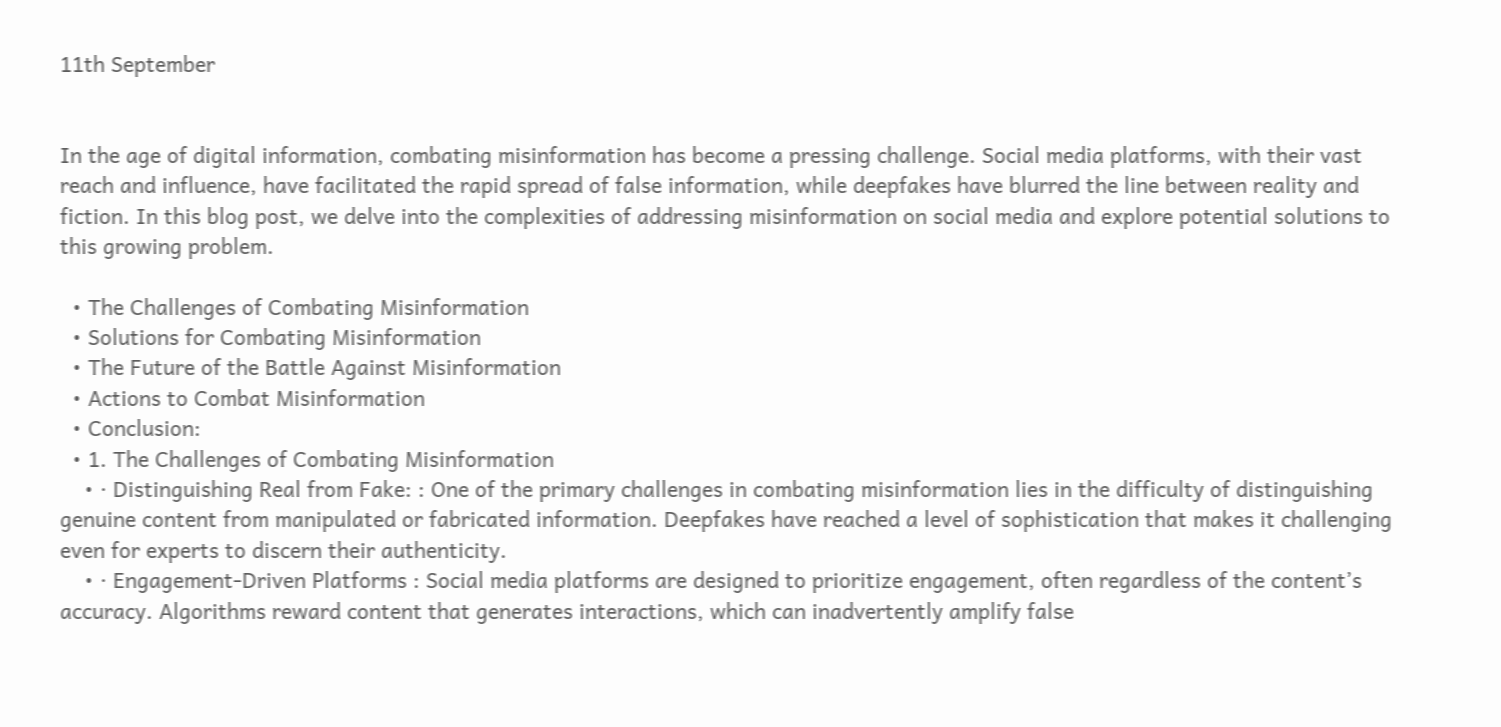11th September


In the age of digital information, combating misinformation has become a pressing challenge. Social media platforms, with their vast reach and influence, have facilitated the rapid spread of false information, while deepfakes have blurred the line between reality and fiction. In this blog post, we delve into the complexities of addressing misinformation on social media and explore potential solutions to this growing problem.

  • The Challenges of Combating Misinformation
  • Solutions for Combating Misinformation
  • The Future of the Battle Against Misinformation
  • Actions to Combat Misinformation
  • Conclusion:
  • 1. The Challenges of Combating Misinformation
    • · Distinguishing Real from Fake: : One of the primary challenges in combating misinformation lies in the difficulty of distinguishing genuine content from manipulated or fabricated information. Deepfakes have reached a level of sophistication that makes it challenging even for experts to discern their authenticity.
    • · Engagement-Driven Platforms : Social media platforms are designed to prioritize engagement, often regardless of the content’s accuracy. Algorithms reward content that generates interactions, which can inadvertently amplify false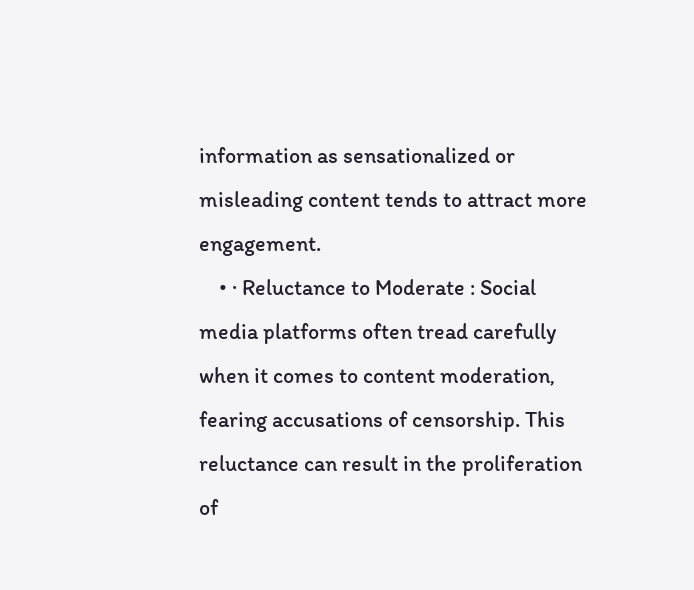information as sensationalized or misleading content tends to attract more engagement.
    • · Reluctance to Moderate : Social media platforms often tread carefully when it comes to content moderation, fearing accusations of censorship. This reluctance can result in the proliferation of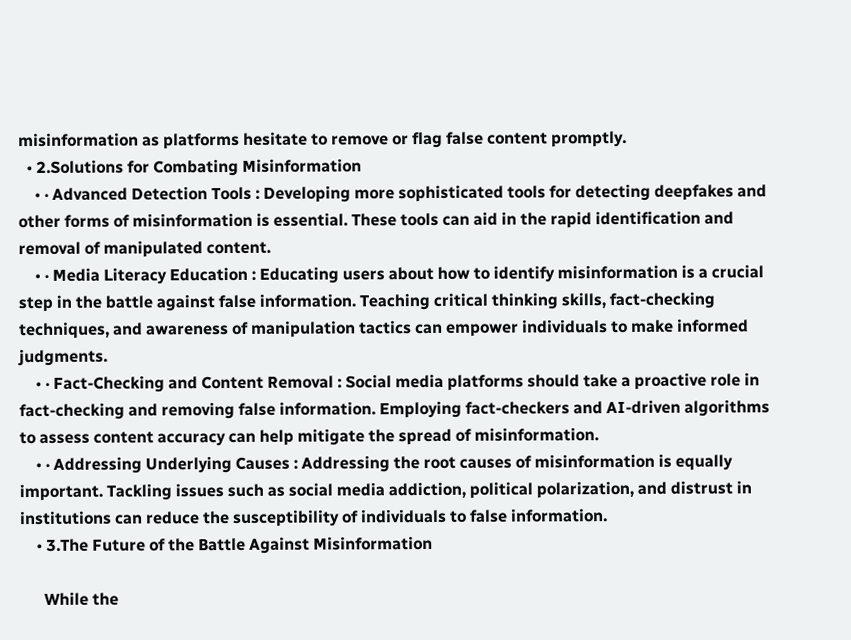misinformation as platforms hesitate to remove or flag false content promptly.
  • 2.Solutions for Combating Misinformation
    • · Advanced Detection Tools : Developing more sophisticated tools for detecting deepfakes and other forms of misinformation is essential. These tools can aid in the rapid identification and removal of manipulated content.
    • · Media Literacy Education : Educating users about how to identify misinformation is a crucial step in the battle against false information. Teaching critical thinking skills, fact-checking techniques, and awareness of manipulation tactics can empower individuals to make informed judgments.
    • · Fact-Checking and Content Removal : Social media platforms should take a proactive role in fact-checking and removing false information. Employing fact-checkers and AI-driven algorithms to assess content accuracy can help mitigate the spread of misinformation.
    • · Addressing Underlying Causes : Addressing the root causes of misinformation is equally important. Tackling issues such as social media addiction, political polarization, and distrust in institutions can reduce the susceptibility of individuals to false information.
    • 3.The Future of the Battle Against Misinformation

      While the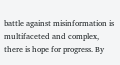battle against misinformation is multifaceted and complex, there is hope for progress. By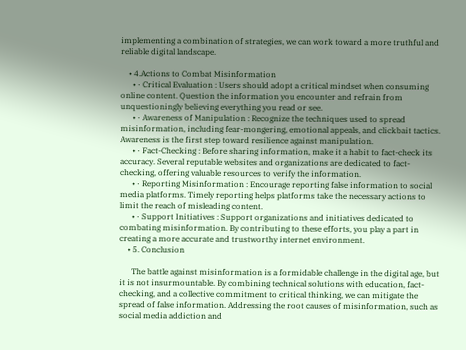implementing a combination of strategies, we can work toward a more truthful and reliable digital landscape.

    • 4.Actions to Combat Misinformation
      • · Critical Evaluation : Users should adopt a critical mindset when consuming online content. Question the information you encounter and refrain from unquestioningly believing everything you read or see.
      • · Awareness of Manipulation : Recognize the techniques used to spread misinformation, including fear-mongering, emotional appeals, and clickbait tactics. Awareness is the first step toward resilience against manipulation.
      • · Fact-Checking : Before sharing information, make it a habit to fact-check its accuracy. Several reputable websites and organizations are dedicated to fact-checking, offering valuable resources to verify the information.
      • · Reporting Misinformation : Encourage reporting false information to social media platforms. Timely reporting helps platforms take the necessary actions to limit the reach of misleading content.
      • · Support Initiatives : Support organizations and initiatives dedicated to combating misinformation. By contributing to these efforts, you play a part in creating a more accurate and trustworthy internet environment.
    • 5. Conclusion

      The battle against misinformation is a formidable challenge in the digital age, but it is not insurmountable. By combining technical solutions with education, fact-checking, and a collective commitment to critical thinking, we can mitigate the spread of false information. Addressing the root causes of misinformation, such as social media addiction and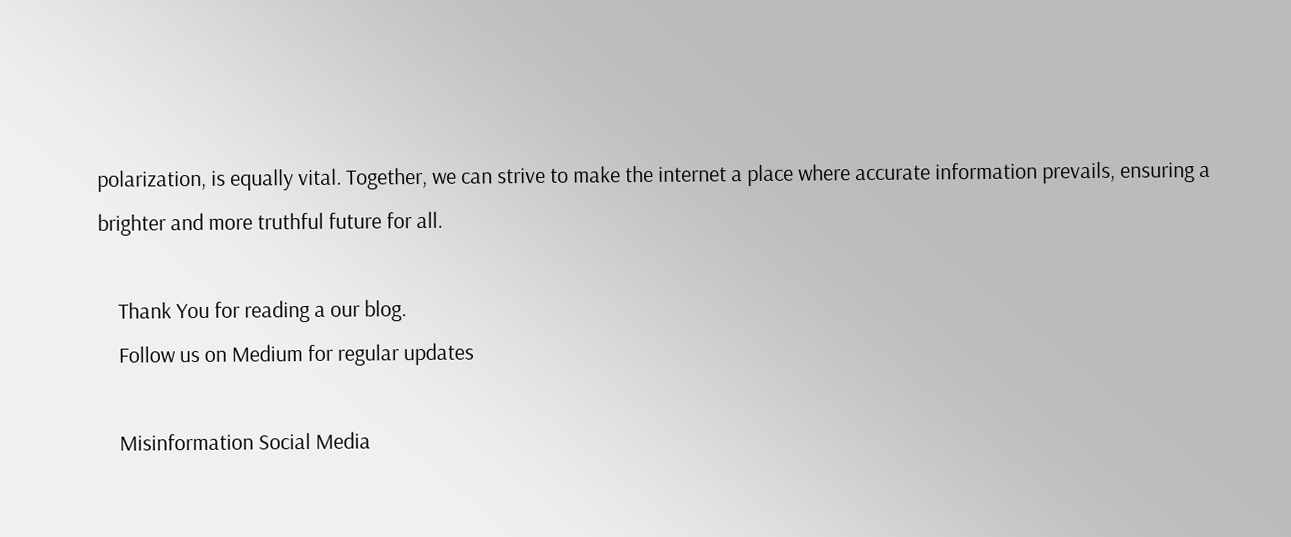polarization, is equally vital. Together, we can strive to make the internet a place where accurate information prevails, ensuring a brighter and more truthful future for all.

    Thank You for reading a our blog.
    Follow us on Medium for regular updates

    Misinformation Social Media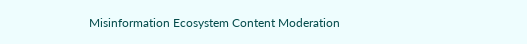Misinformation Ecosystem Content Moderation